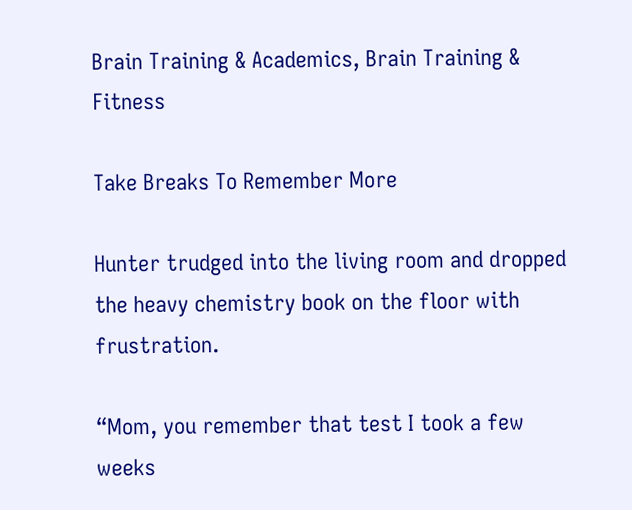Brain Training & Academics, Brain Training & Fitness

Take Breaks To Remember More

Hunter trudged into the living room and dropped the heavy chemistry book on the floor with frustration.

“Mom, you remember that test I took a few weeks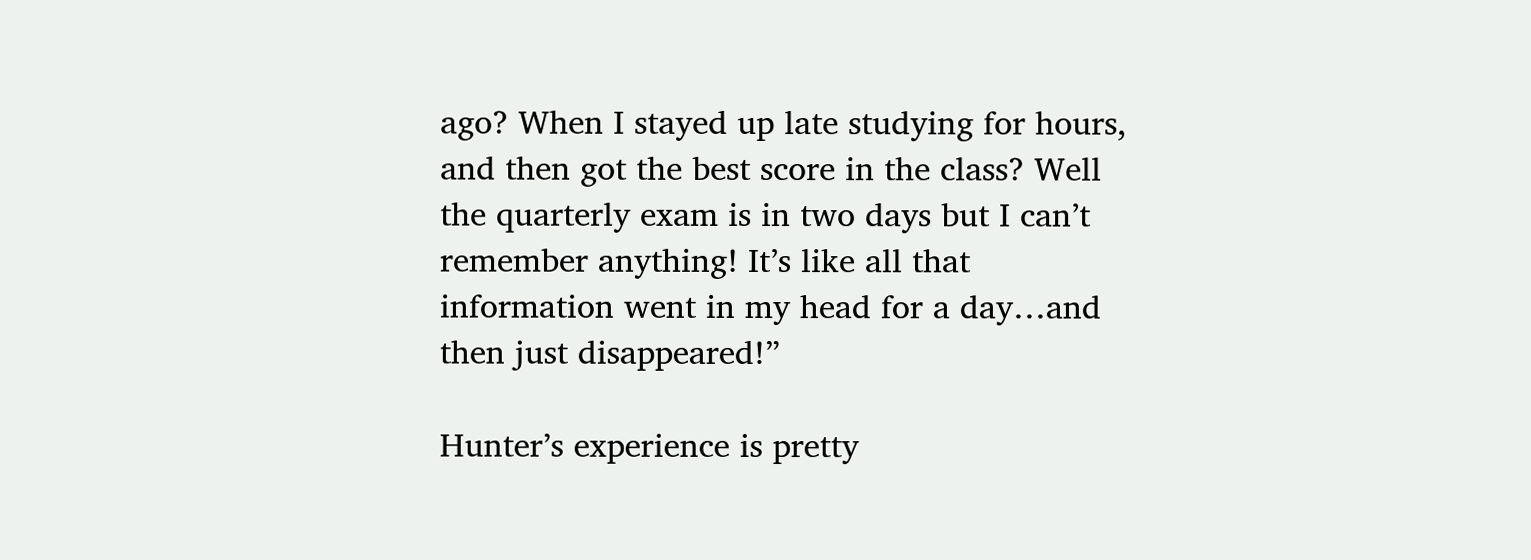ago? When I stayed up late studying for hours, and then got the best score in the class? Well the quarterly exam is in two days but I can’t remember anything! It’s like all that information went in my head for a day…and then just disappeared!”

Hunter’s experience is pretty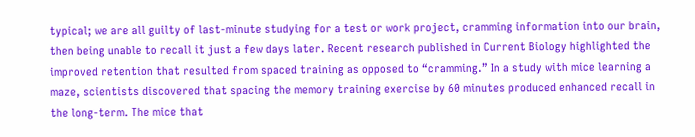typical; we are all guilty of last-minute studying for a test or work project, cramming information into our brain, then being unable to recall it just a few days later. Recent research published in Current Biology highlighted the improved retention that resulted from spaced training as opposed to “cramming.” In a study with mice learning a maze, scientists discovered that spacing the memory training exercise by 60 minutes produced enhanced recall in the long-term. The mice that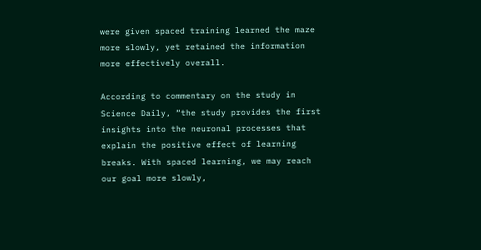were given spaced training learned the maze more slowly, yet retained the information more effectively overall.

According to commentary on the study in Science Daily, “the study provides the first insights into the neuronal processes that explain the positive effect of learning breaks. With spaced learning, we may reach our goal more slowly,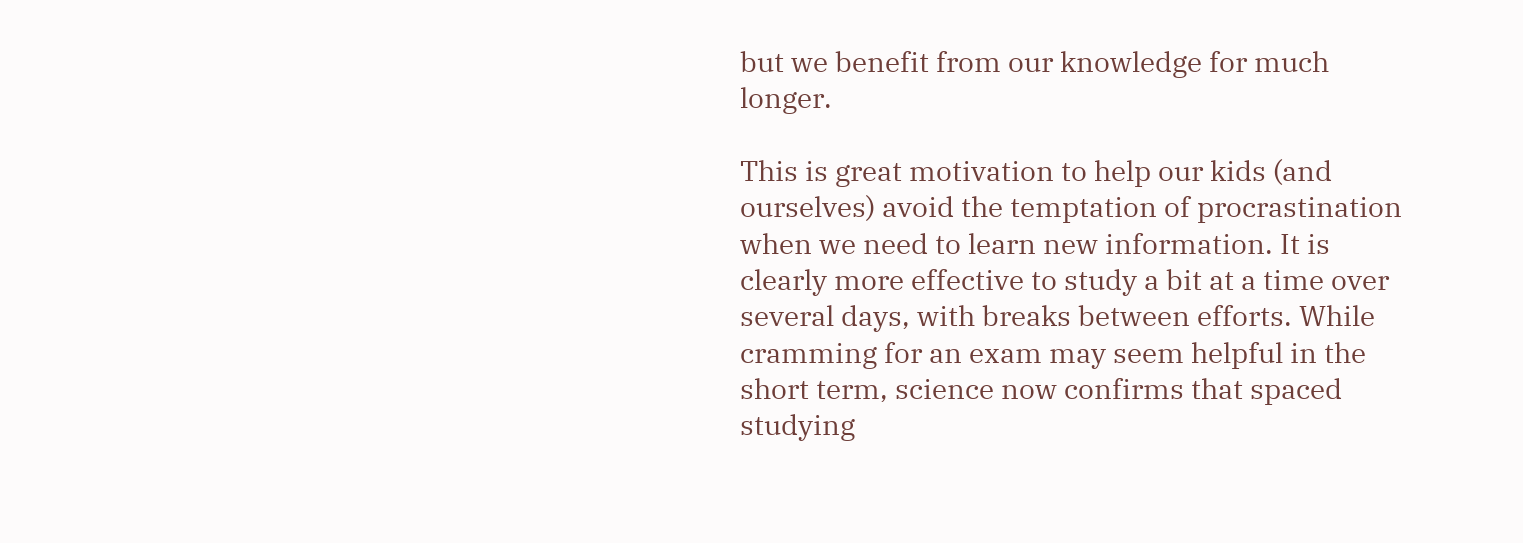but we benefit from our knowledge for much longer.

This is great motivation to help our kids (and ourselves) avoid the temptation of procrastination when we need to learn new information. It is clearly more effective to study a bit at a time over several days, with breaks between efforts. While cramming for an exam may seem helpful in the short term, science now confirms that spaced studying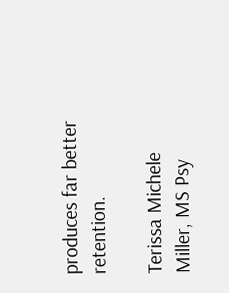produces far better retention.

Terissa Michele Miller, MS Psy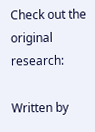Check out the original research:

Written by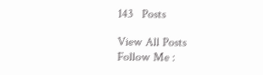143   Posts

View All Posts
Follow Me :